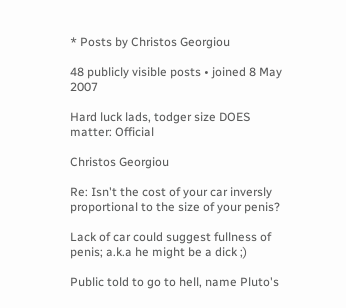* Posts by Christos Georgiou

48 publicly visible posts • joined 8 May 2007

Hard luck lads, todger size DOES matter: Official

Christos Georgiou

Re: Isn't the cost of your car inversly proportional to the size of your penis?

Lack of car could suggest fullness of penis; a.k.a he might be a dick ;)

Public told to go to hell, name Pluto's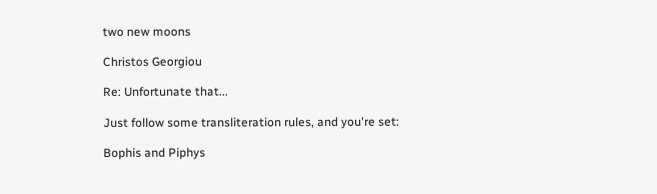two new moons

Christos Georgiou

Re: Unfortunate that...

Just follow some transliteration rules, and you're set:

Bophis and Piphys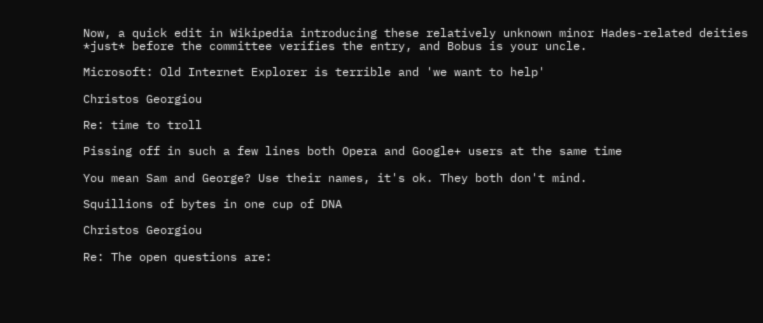Now, a quick edit in Wikipedia introducing these relatively unknown minor Hades-related deities *just* before the committee verifies the entry, and Bobus is your uncle.

Microsoft: Old Internet Explorer is terrible and 'we want to help'

Christos Georgiou

Re: time to troll

Pissing off in such a few lines both Opera and Google+ users at the same time

You mean Sam and George? Use their names, it's ok. They both don't mind.

Squillions of bytes in one cup of DNA

Christos Georgiou

Re: The open questions are: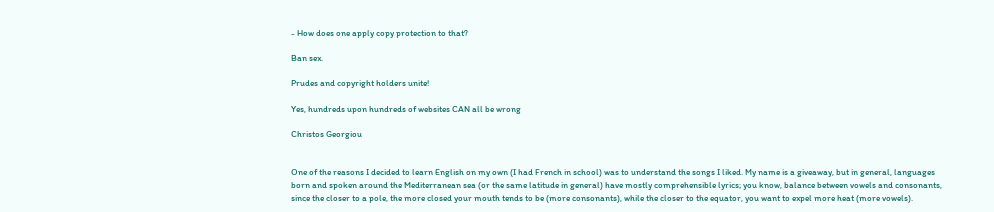- How does one apply copy protection to that?

Ban sex.

Prudes and copyright holders unite!

Yes, hundreds upon hundreds of websites CAN all be wrong

Christos Georgiou


One of the reasons I decided to learn English on my own (I had French in school) was to understand the songs I liked. My name is a giveaway, but in general, languages born and spoken around the Mediterranean sea (or the same latitude in general) have mostly comprehensible lyrics; you know, balance between vowels and consonants, since the closer to a pole, the more closed your mouth tends to be (more consonants), while the closer to the equator, you want to expel more heat (more vowels).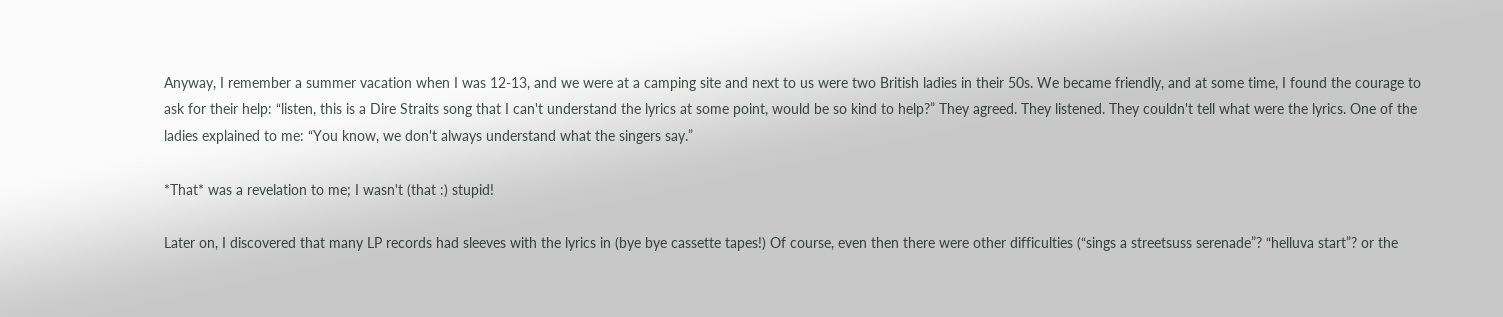Anyway, I remember a summer vacation when I was 12-13, and we were at a camping site and next to us were two British ladies in their 50s. We became friendly, and at some time, I found the courage to ask for their help: “listen, this is a Dire Straits song that I can't understand the lyrics at some point, would be so kind to help?” They agreed. They listened. They couldn't tell what were the lyrics. One of the ladies explained to me: “You know, we don't always understand what the singers say.”

*That* was a revelation to me; I wasn't (that :) stupid!

Later on, I discovered that many LP records had sleeves with the lyrics in (bye bye cassette tapes!) Of course, even then there were other difficulties (“sings a streetsuss serenade”? “helluva start”? or the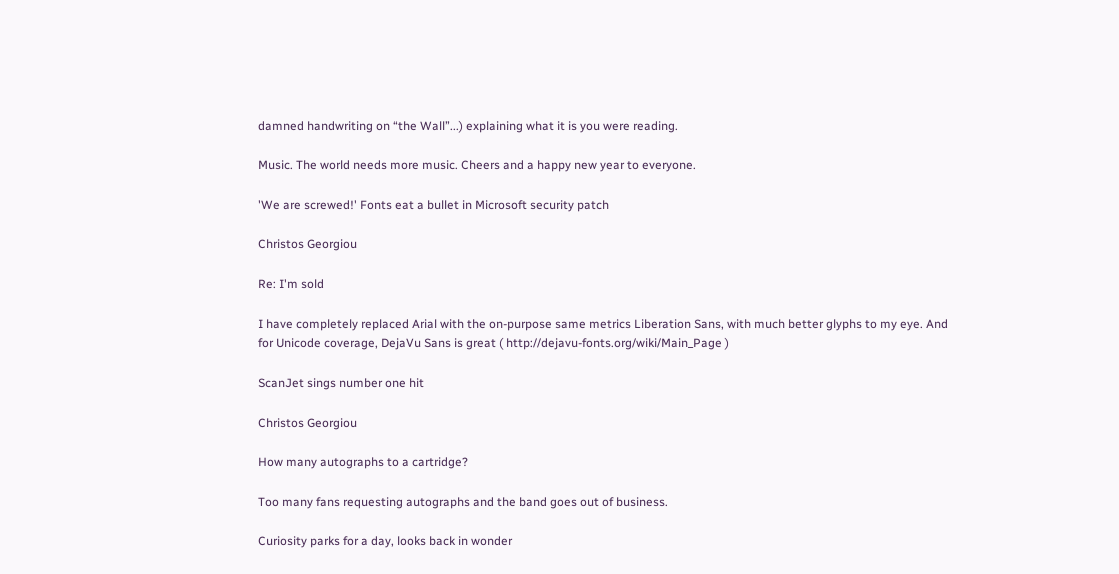damned handwriting on “the Wall”...) explaining what it is you were reading.

Music. The world needs more music. Cheers and a happy new year to everyone.

'We are screwed!' Fonts eat a bullet in Microsoft security patch

Christos Georgiou

Re: I'm sold

I have completely replaced Arial with the on-purpose same metrics Liberation Sans, with much better glyphs to my eye. And for Unicode coverage, DejaVu Sans is great ( http://dejavu-fonts.org/wiki/Main_Page )

ScanJet sings number one hit

Christos Georgiou

How many autographs to a cartridge?

Too many fans requesting autographs and the band goes out of business.

Curiosity parks for a day, looks back in wonder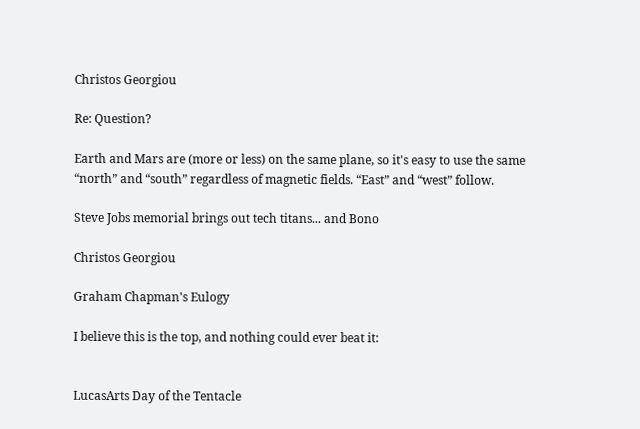Christos Georgiou

Re: Question?

Earth and Mars are (more or less) on the same plane, so it's easy to use the same “north” and “south” regardless of magnetic fields. “East” and “west” follow.

Steve Jobs memorial brings out tech titans... and Bono

Christos Georgiou

Graham Chapman's Eulogy

I believe this is the top, and nothing could ever beat it:


LucasArts Day of the Tentacle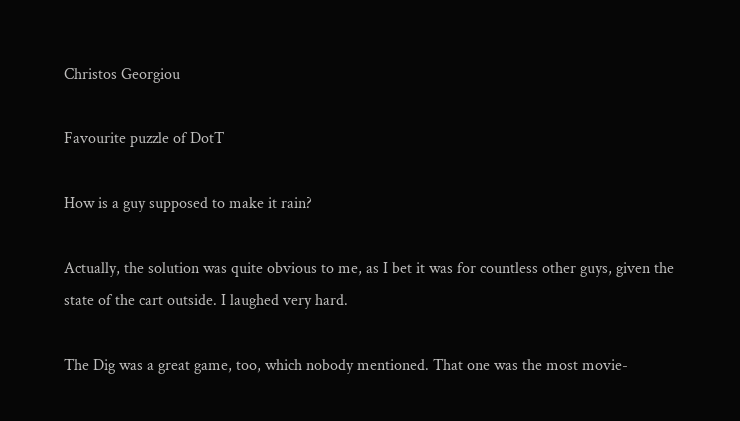Christos Georgiou

Favourite puzzle of DotT

How is a guy supposed to make it rain?

Actually, the solution was quite obvious to me, as I bet it was for countless other guys, given the state of the cart outside. I laughed very hard.

The Dig was a great game, too, which nobody mentioned. That one was the most movie-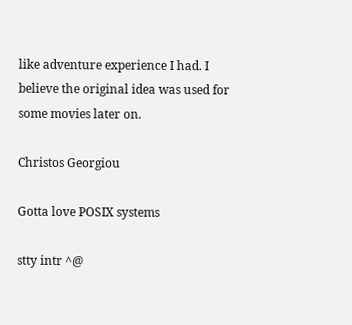like adventure experience I had. I believe the original idea was used for some movies later on.

Christos Georgiou

Gotta love POSIX systems

stty intr ^@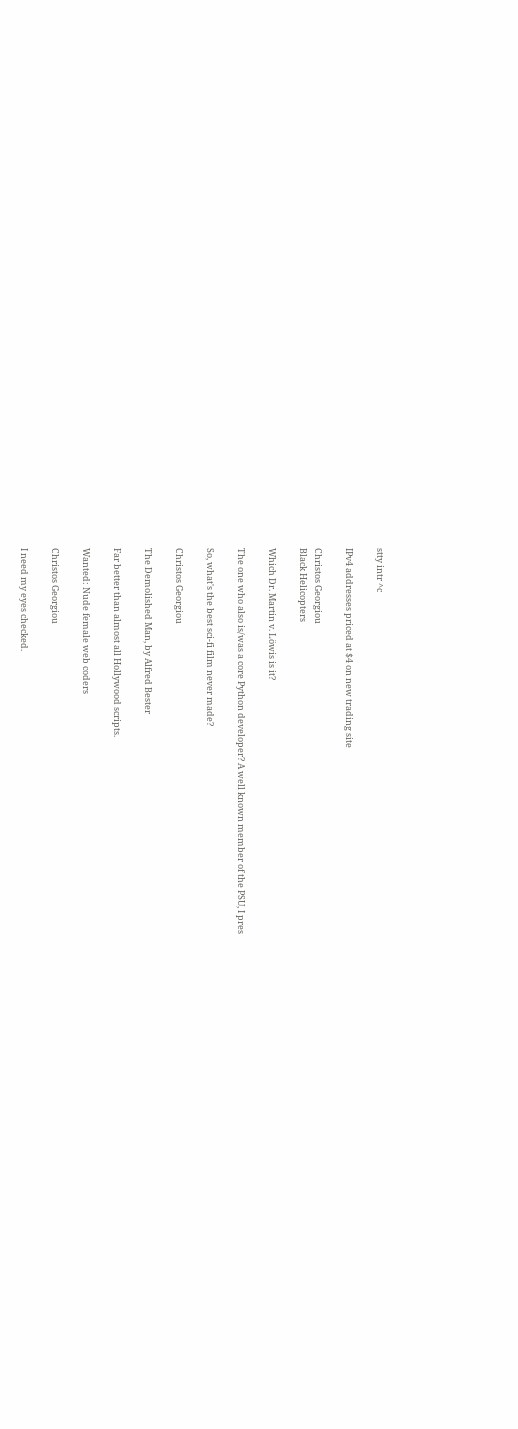stty intr ^c

IPv4 addresses priced at $4 on new trading site

Christos Georgiou
Black Helicopters

Which Dr. Martin v. Löwis is it?

The one who also is/was a core Python developer? A well known member of the PSU, I pres

So, what's the best sci-fi film never made?

Christos Georgiou

The Demolished Man, by Alfred Bester

Far better than almost all Hollywood scripts.

Wanted: Nude female web coders

Christos Georgiou

I need my eyes checked.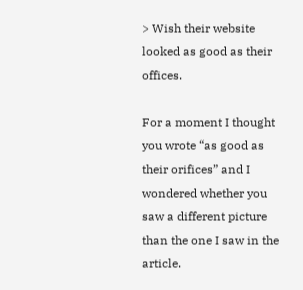> Wish their website looked as good as their offices.

For a moment I thought you wrote “as good as their orifices” and I wondered whether you saw a different picture than the one I saw in the article.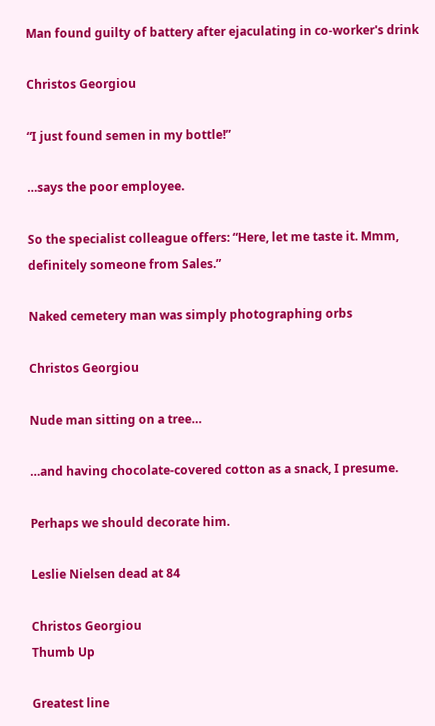Man found guilty of battery after ejaculating in co-worker's drink

Christos Georgiou

“I just found semen in my bottle!”

…says the poor employee.

So the specialist colleague offers: “Here, let me taste it. Mmm, definitely someone from Sales.”

Naked cemetery man was simply photographing orbs

Christos Georgiou

Nude man sitting on a tree…

…and having chocolate-covered cotton as a snack, I presume.

Perhaps we should decorate him.

Leslie Nielsen dead at 84

Christos Georgiou
Thumb Up

Greatest line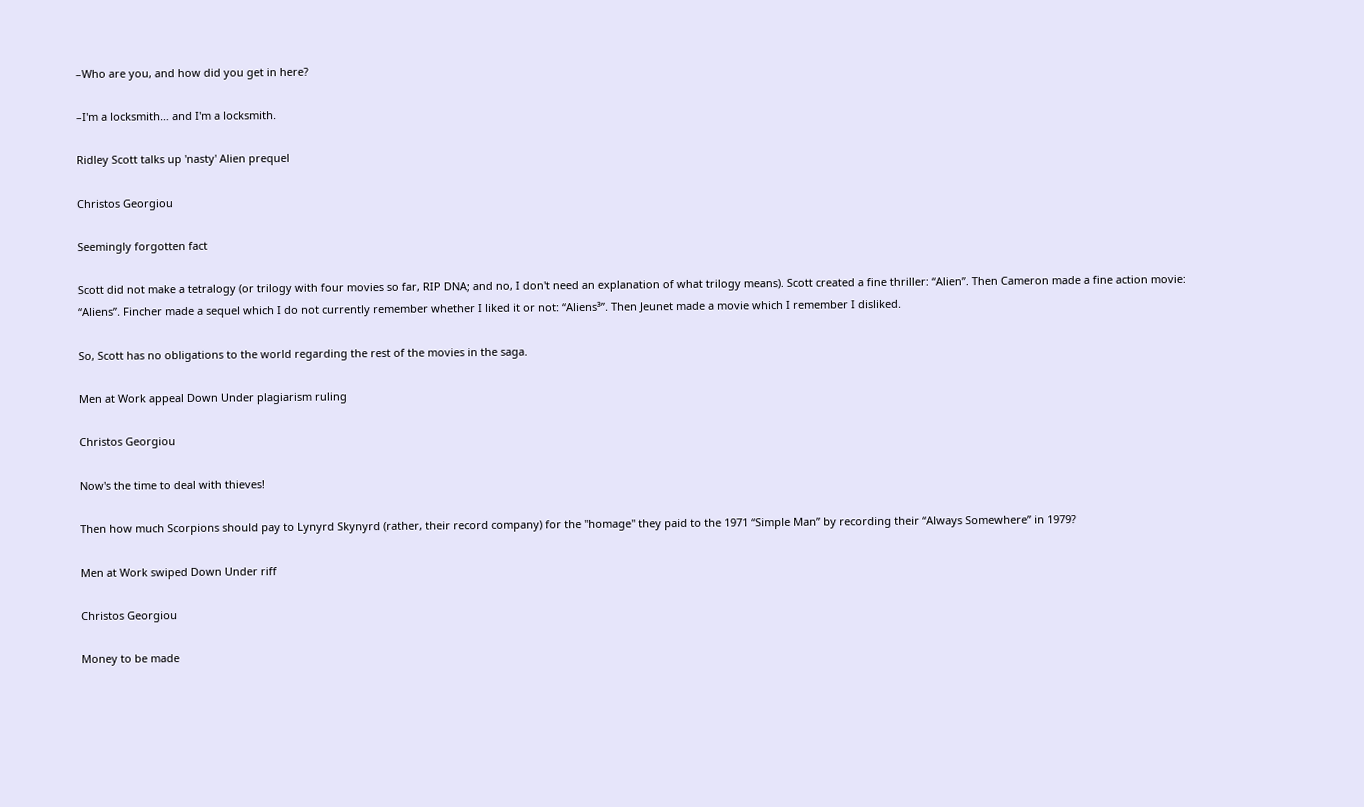–Who are you, and how did you get in here?

–I'm a locksmith… and I'm a locksmith.

Ridley Scott talks up 'nasty' Alien prequel

Christos Georgiou

Seemingly forgotten fact

Scott did not make a tetralogy (or trilogy with four movies so far, RIP DNA; and no, I don't need an explanation of what trilogy means). Scott created a fine thriller: “Alien”. Then Cameron made a fine action movie: “Aliens”. Fincher made a sequel which I do not currently remember whether I liked it or not: “Aliens³”. Then Jeunet made a movie which I remember I disliked.

So, Scott has no obligations to the world regarding the rest of the movies in the saga.

Men at Work appeal Down Under plagiarism ruling

Christos Georgiou

Now's the time to deal with thieves!

Then how much Scorpions should pay to Lynyrd Skynyrd (rather, their record company) for the "homage" they paid to the 1971 “Simple Man” by recording their “Always Somewhere” in 1979?

Men at Work swiped Down Under riff

Christos Georgiou

Money to be made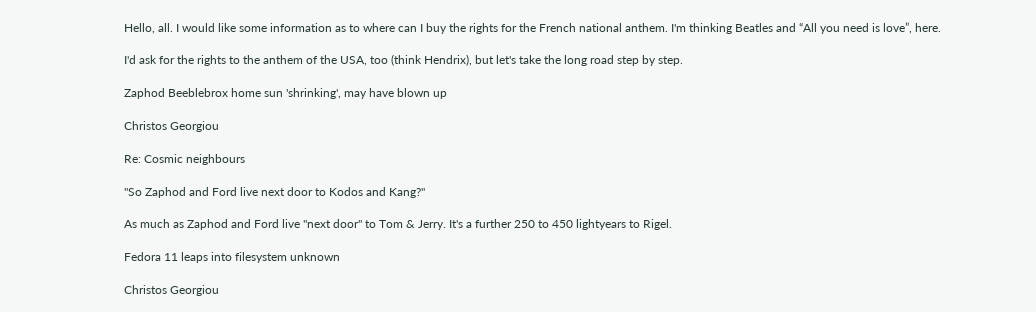Hello, all. I would like some information as to where can I buy the rights for the French national anthem. I'm thinking Beatles and “All you need is love”, here.

I'd ask for the rights to the anthem of the USA, too (think Hendrix), but let's take the long road step by step.

Zaphod Beeblebrox home sun 'shrinking', may have blown up

Christos Georgiou

Re: Cosmic neighbours

"So Zaphod and Ford live next door to Kodos and Kang?"

As much as Zaphod and Ford live "next door" to Tom & Jerry. It's a further 250 to 450 lightyears to Rigel.

Fedora 11 leaps into filesystem unknown

Christos Georgiou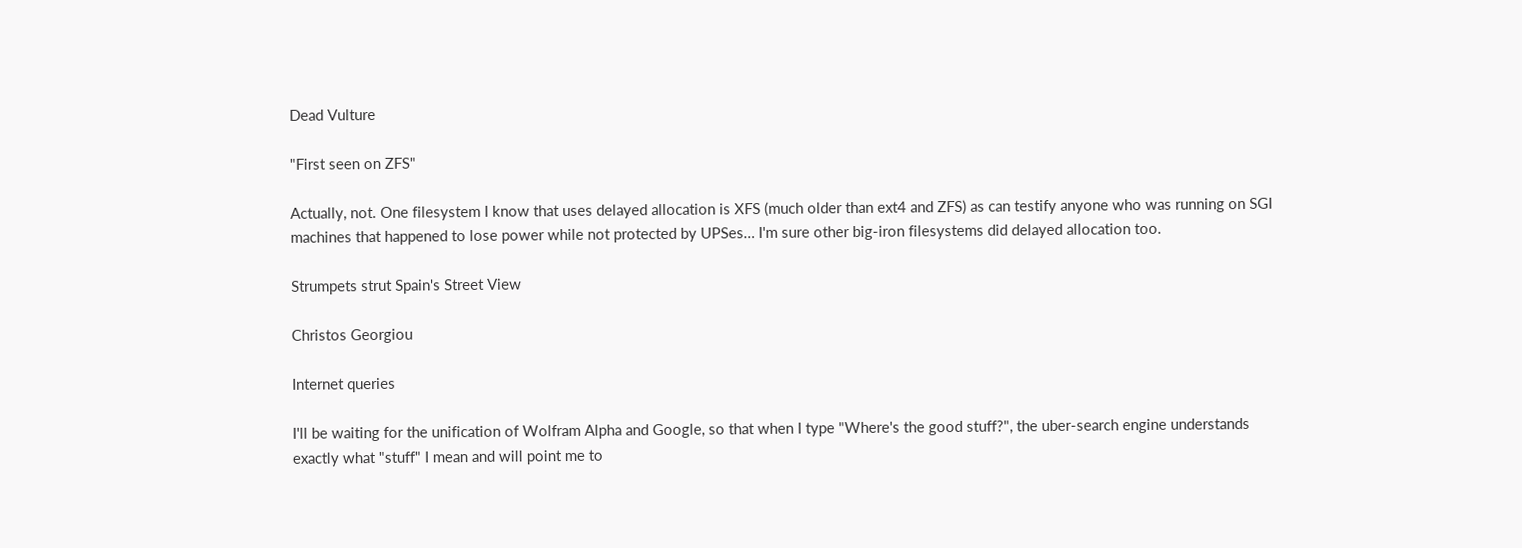Dead Vulture

"First seen on ZFS"

Actually, not. One filesystem I know that uses delayed allocation is XFS (much older than ext4 and ZFS) as can testify anyone who was running on SGI machines that happened to lose power while not protected by UPSes… I'm sure other big-iron filesystems did delayed allocation too.

Strumpets strut Spain's Street View

Christos Georgiou

Internet queries

I'll be waiting for the unification of Wolfram Alpha and Google, so that when I type "Where's the good stuff?", the uber-search engine understands exactly what "stuff" I mean and will point me to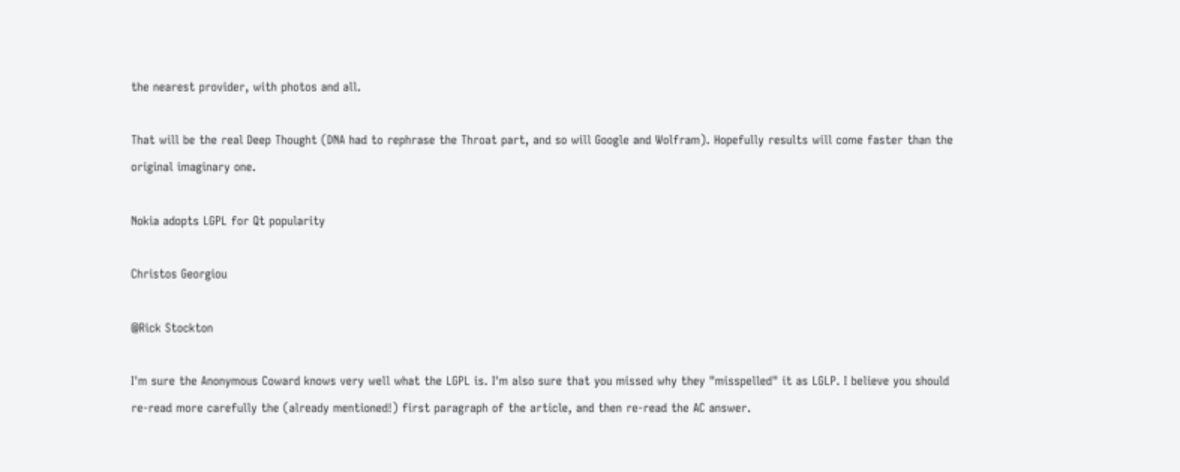the nearest provider, with photos and all.

That will be the real Deep Thought (DNA had to rephrase the Throat part, and so will Google and Wolfram). Hopefully results will come faster than the original imaginary one.

Nokia adopts LGPL for Qt popularity

Christos Georgiou

@Rick Stockton

I'm sure the Anonymous Coward knows very well what the LGPL is. I'm also sure that you missed why they "misspelled" it as LGLP. I believe you should re-read more carefully the (already mentioned!) first paragraph of the article, and then re-read the AC answer.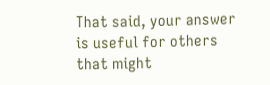That said, your answer is useful for others that might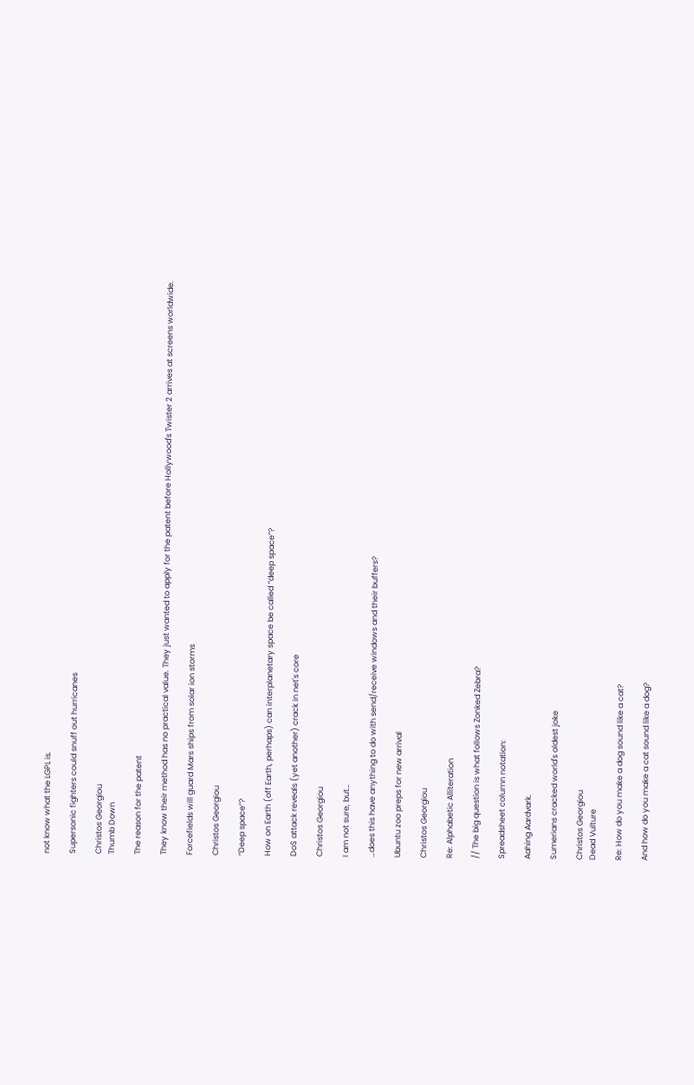not know what the LGPL is.

Supersonic fighters could snuff out hurricanes

Christos Georgiou
Thumb Down

The reason for the patent

They know their method has no practical value. They just wanted to apply for the patent before Hollywood's Twister 2 arrives at screens worldwide.

Forcefields will guard Mars ships from solar ion storms

Christos Georgiou

“Deep space”?

How on Earth (off Earth, perhaps) can interplanetary space be called “deep space”?

DoS attack reveals (yet another) crack in net's core

Christos Georgiou

I am not sure, but…

…does this have anything to do with send/receive windows and their buffers?

Ubuntu zoo preps for new arrival

Christos Georgiou

Re: Alphabetic Alliteration

// The big question is what follows Zonked Zebra?

Spreadsheet column notation:

Aahing Aardvark.

Sumerians cracked world's oldest joke

Christos Georgiou
Dead Vulture

Re: How do you make a dog sound like a cat?

And how do you make a cat sound like a dog?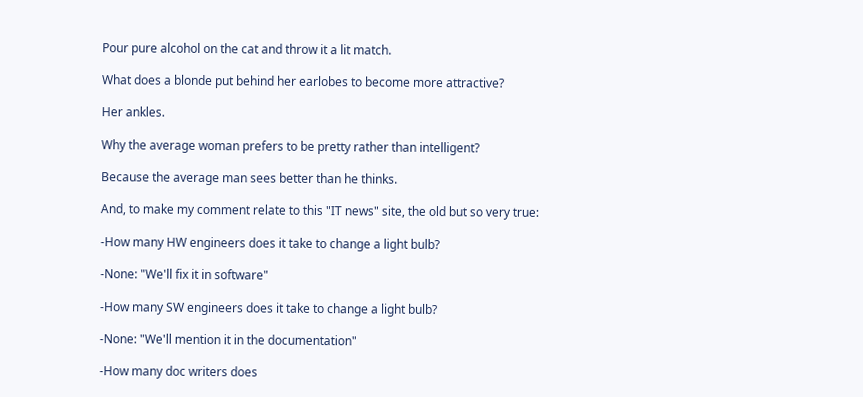Pour pure alcohol on the cat and throw it a lit match.

What does a blonde put behind her earlobes to become more attractive?

Her ankles.

Why the average woman prefers to be pretty rather than intelligent?

Because the average man sees better than he thinks.

And, to make my comment relate to this "IT news" site, the old but so very true:

-How many HW engineers does it take to change a light bulb?

-None: "We'll fix it in software"

-How many SW engineers does it take to change a light bulb?

-None: "We'll mention it in the documentation"

-How many doc writers does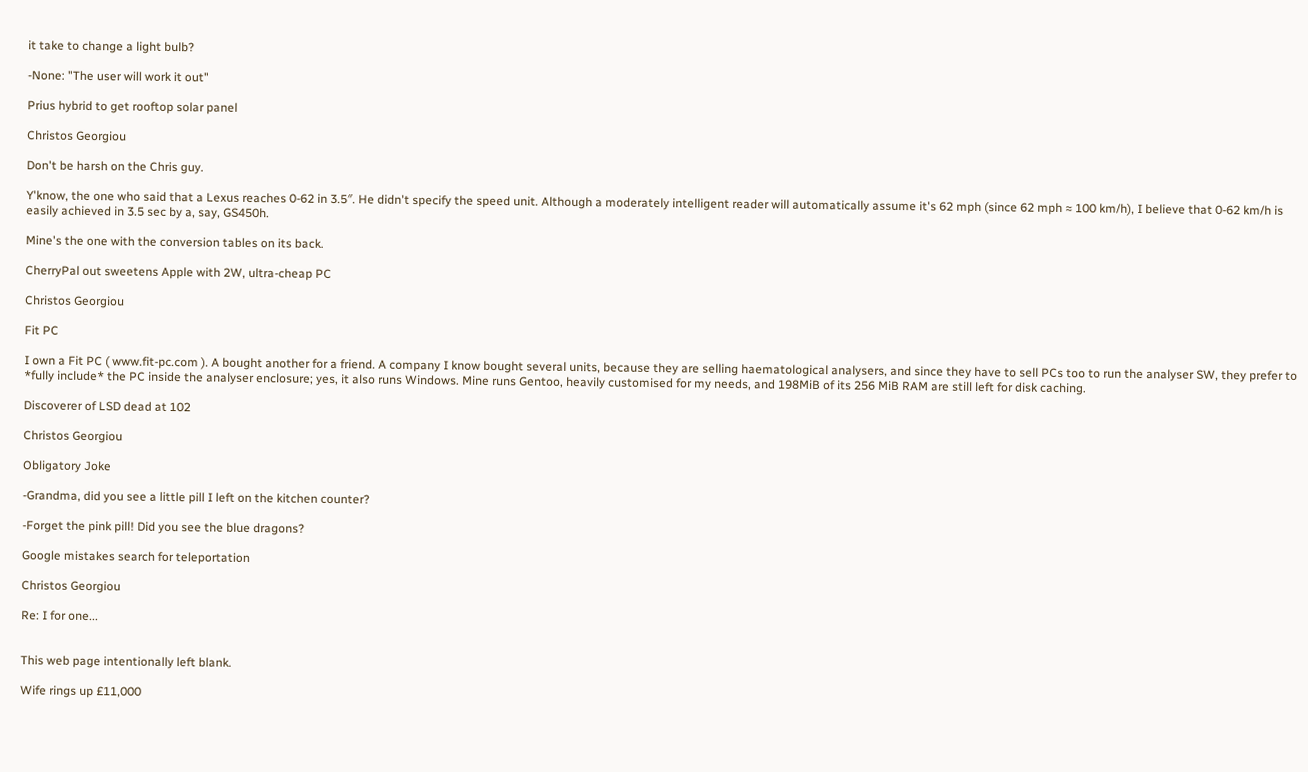it take to change a light bulb?

-None: "The user will work it out"

Prius hybrid to get rooftop solar panel

Christos Georgiou

Don't be harsh on the Chris guy.

Y'know, the one who said that a Lexus reaches 0-62 in 3.5″. He didn't specify the speed unit. Although a moderately intelligent reader will automatically assume it's 62 mph (since 62 mph ≈ 100 km/h), I believe that 0-62 km/h is easily achieved in 3.5 sec by a, say, GS450h.

Mine's the one with the conversion tables on its back.

CherryPal out sweetens Apple with 2W, ultra-cheap PC

Christos Georgiou

Fit PC

I own a Fit PC ( www.fit-pc.com ). A bought another for a friend. A company I know bought several units, because they are selling haematological analysers, and since they have to sell PCs too to run the analyser SW, they prefer to *fully include* the PC inside the analyser enclosure; yes, it also runs Windows. Mine runs Gentoo, heavily customised for my needs, and 198MiB of its 256 MiB RAM are still left for disk caching.

Discoverer of LSD dead at 102

Christos Georgiou

Obligatory Joke

-Grandma, did you see a little pill I left on the kitchen counter?

-Forget the pink pill! Did you see the blue dragons?

Google mistakes search for teleportation

Christos Georgiou

Re: I for one...


This web page intentionally left blank.

Wife rings up £11,000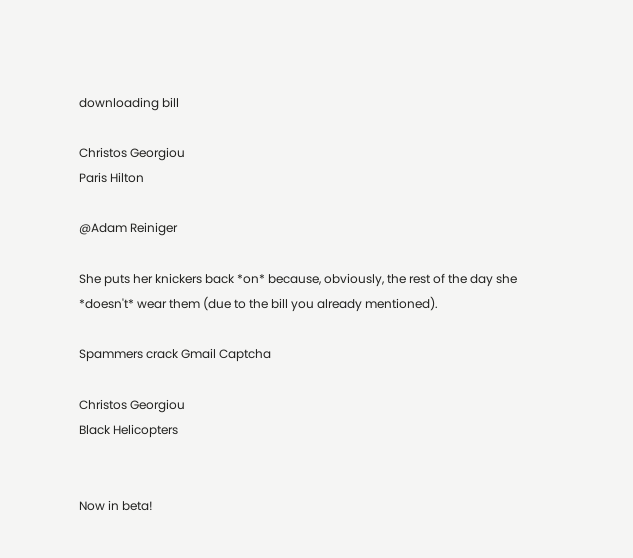downloading bill

Christos Georgiou
Paris Hilton

@Adam Reiniger

She puts her knickers back *on* because, obviously, the rest of the day she *doesn't* wear them (due to the bill you already mentioned).

Spammers crack Gmail Captcha

Christos Georgiou
Black Helicopters


Now in beta!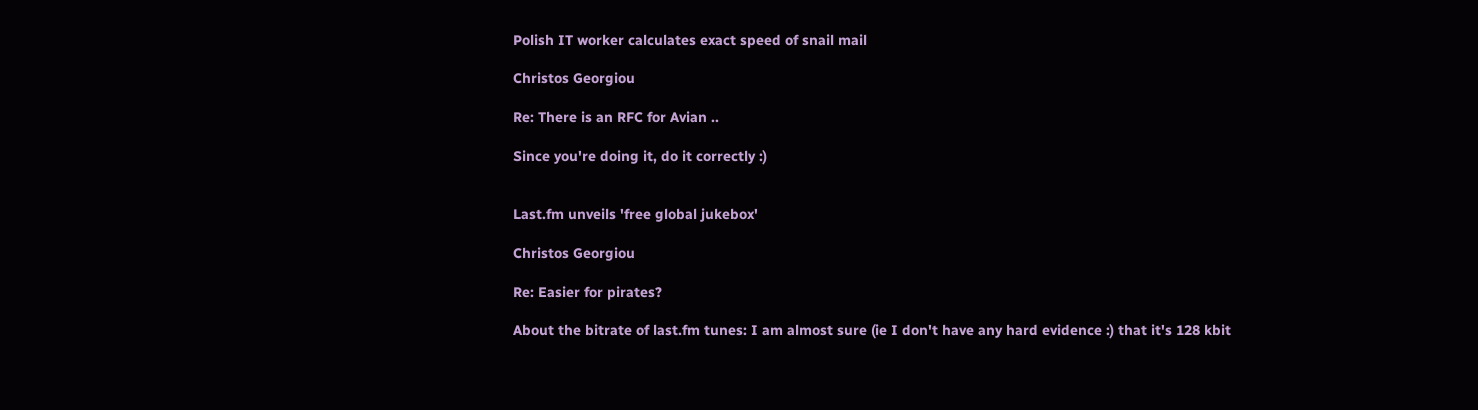Polish IT worker calculates exact speed of snail mail

Christos Georgiou

Re: There is an RFC for Avian ..

Since you're doing it, do it correctly :)


Last.fm unveils 'free global jukebox'

Christos Georgiou

Re: Easier for pirates?

About the bitrate of last.fm tunes: I am almost sure (ie I don't have any hard evidence :) that it's 128 kbit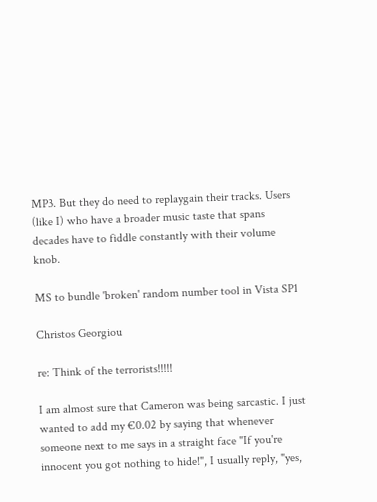MP3. But they do need to replaygain their tracks. Users (like I) who have a broader music taste that spans decades have to fiddle constantly with their volume knob.

MS to bundle 'broken' random number tool in Vista SP1

Christos Georgiou

re: Think of the terrorists!!!!!

I am almost sure that Cameron was being sarcastic. I just wanted to add my €0.02 by saying that whenever someone next to me says in a straight face "If you're innocent you got nothing to hide!", I usually reply, "yes,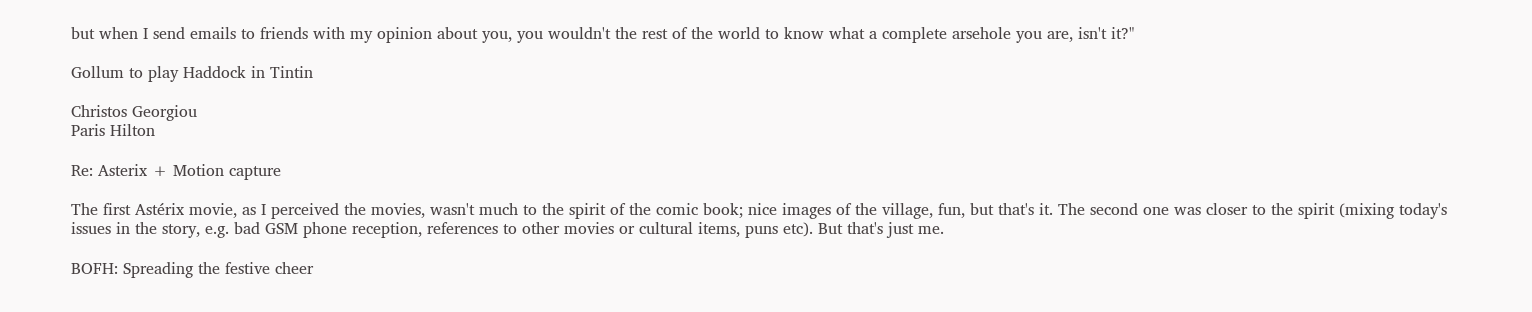but when I send emails to friends with my opinion about you, you wouldn't the rest of the world to know what a complete arsehole you are, isn't it?"

Gollum to play Haddock in Tintin

Christos Georgiou
Paris Hilton

Re: Asterix + Motion capture

The first Astérix movie, as I perceived the movies, wasn't much to the spirit of the comic book; nice images of the village, fun, but that's it. The second one was closer to the spirit (mixing today's issues in the story, e.g. bad GSM phone reception, references to other movies or cultural items, puns etc). But that's just me.

BOFH: Spreading the festive cheer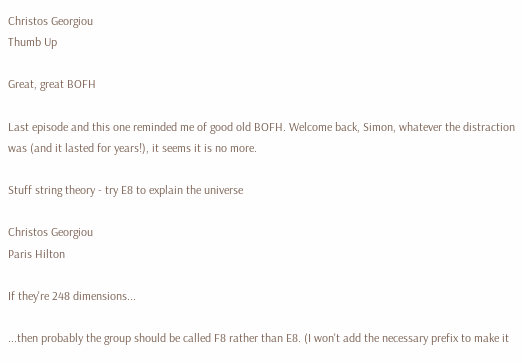Christos Georgiou
Thumb Up

Great, great BOFH

Last episode and this one reminded me of good old BOFH. Welcome back, Simon, whatever the distraction was (and it lasted for years!), it seems it is no more.

Stuff string theory - try E8 to explain the universe

Christos Georgiou
Paris Hilton

If they're 248 dimensions...

...then probably the group should be called F8 rather than E8. (I won't add the necessary prefix to make it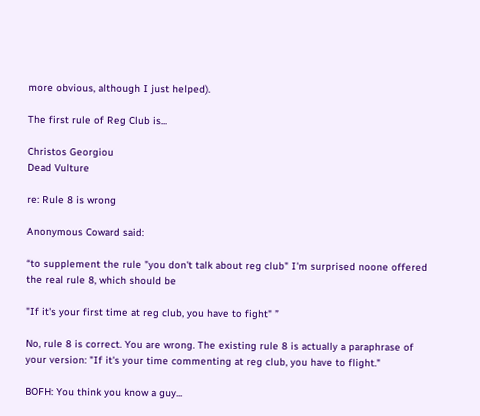more obvious, although I just helped).

The first rule of Reg Club is...

Christos Georgiou
Dead Vulture

re: Rule 8 is wrong

Anonymous Coward said:

“to supplement the rule "you don't talk about reg club" I'm surprised noone offered the real rule 8, which should be

"If it's your first time at reg club, you have to fight" ”

No, rule 8 is correct. You are wrong. The existing rule 8 is actually a paraphrase of your version: "If it's your time commenting at reg club, you have to flight."

BOFH: You think you know a guy...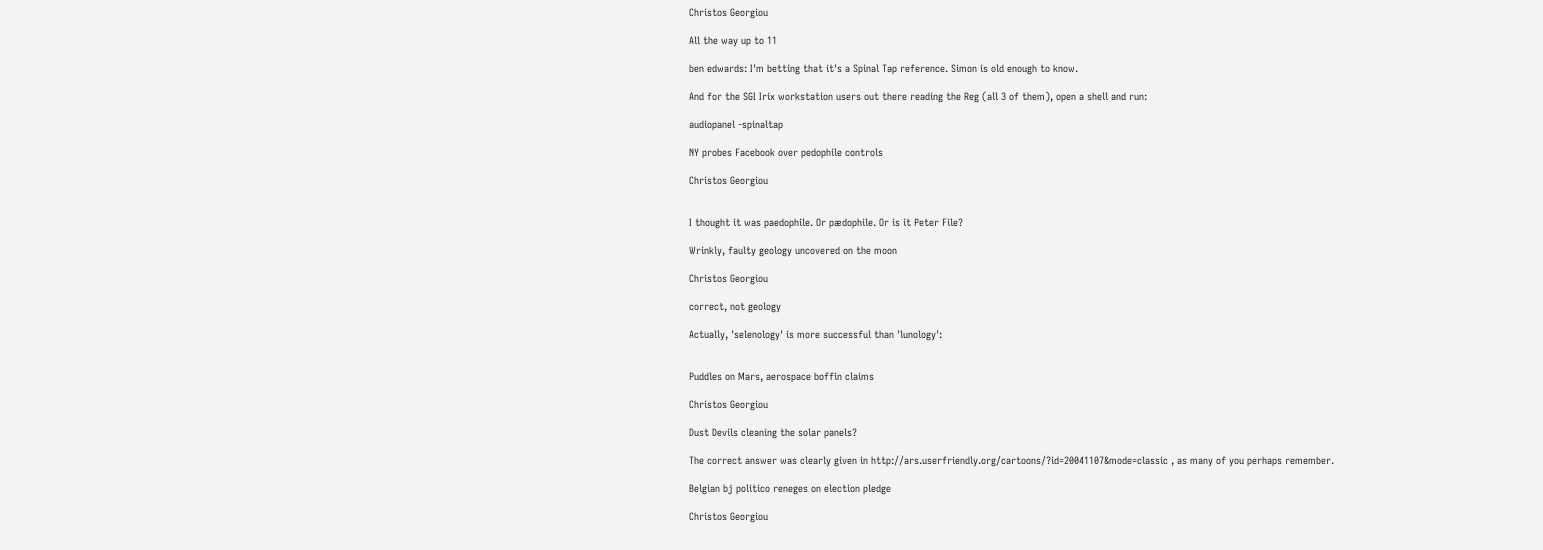Christos Georgiou

All the way up to 11

ben edwards: I'm betting that it's a Spinal Tap reference. Simon is old enough to know.

And for the SGI Irix workstation users out there reading the Reg (all 3 of them), open a shell and run:

audiopanel -spinaltap

NY probes Facebook over pedophile controls

Christos Georgiou


I thought it was paedophile. Or pædophile. Or is it Peter File?

Wrinkly, faulty geology uncovered on the moon

Christos Georgiou

correct, not geology

Actually, 'selenology' is more successful than 'lunology':


Puddles on Mars, aerospace boffin claims

Christos Georgiou

Dust Devils cleaning the solar panels?

The correct answer was clearly given in http://ars.userfriendly.org/cartoons/?id=20041107&mode=classic , as many of you perhaps remember.

Belgian bj politico reneges on election pledge

Christos Georgiou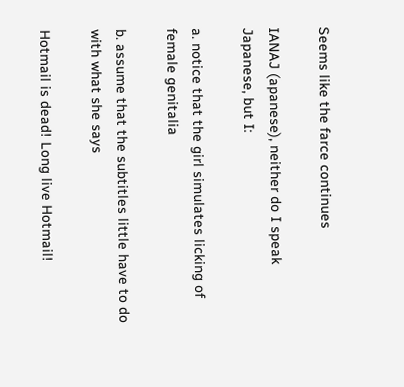Seems like the farce continues

IANAJ (apanese), neither do I speak Japanese, but I:

a. notice that the girl simulates licking of female genitalia

b. assume that the subtitles little have to do with what she says

Hotmail is dead! Long live Hotmail!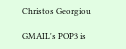Christos Georgiou

GMAIL's POP3 is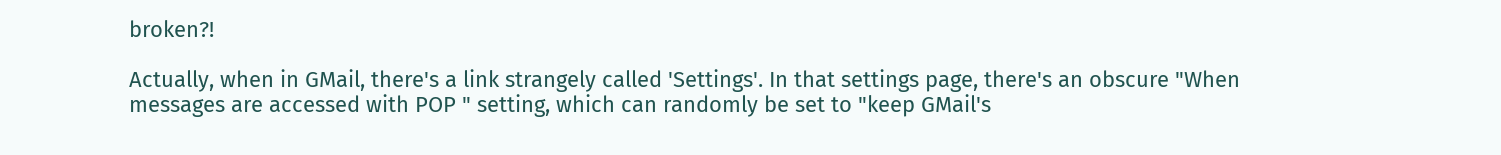broken?!

Actually, when in GMail, there's a link strangely called 'Settings'. In that settings page, there's an obscure "When messages are accessed with POP " setting, which can randomly be set to "keep GMail's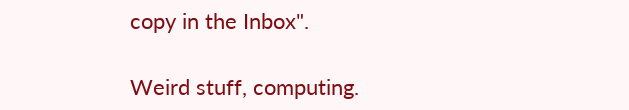copy in the Inbox".

Weird stuff, computing.